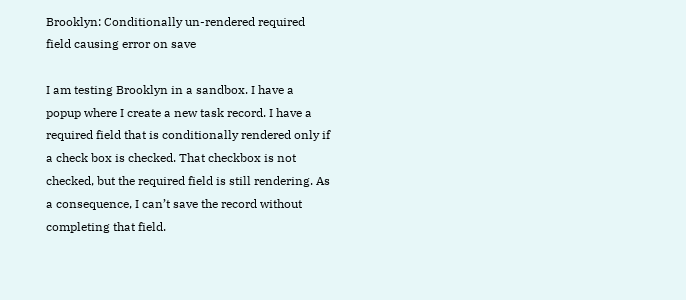Brooklyn: Conditionally un-rendered required field causing error on save

I am testing Brooklyn in a sandbox. I have a popup where I create a new task record. I have a required field that is conditionally rendered only if a check box is checked. That checkbox is not checked, but the required field is still rendering. As a consequence, I can’t save the record without completing that field.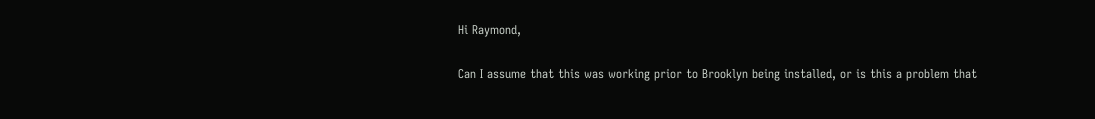Hi Raymond,

Can I assume that this was working prior to Brooklyn being installed, or is this a problem that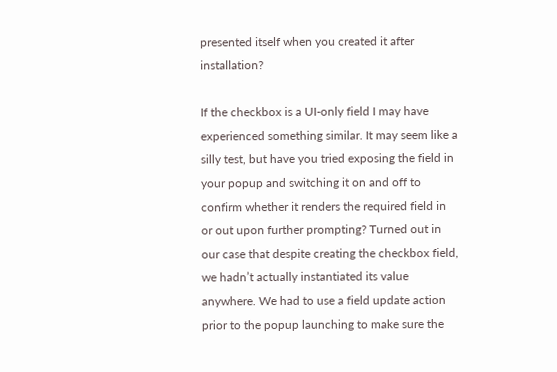presented itself when you created it after installation?

If the checkbox is a UI-only field I may have experienced something similar. It may seem like a silly test, but have you tried exposing the field in your popup and switching it on and off to confirm whether it renders the required field in or out upon further prompting? Turned out in our case that despite creating the checkbox field, we hadn’t actually instantiated its value anywhere. We had to use a field update action prior to the popup launching to make sure the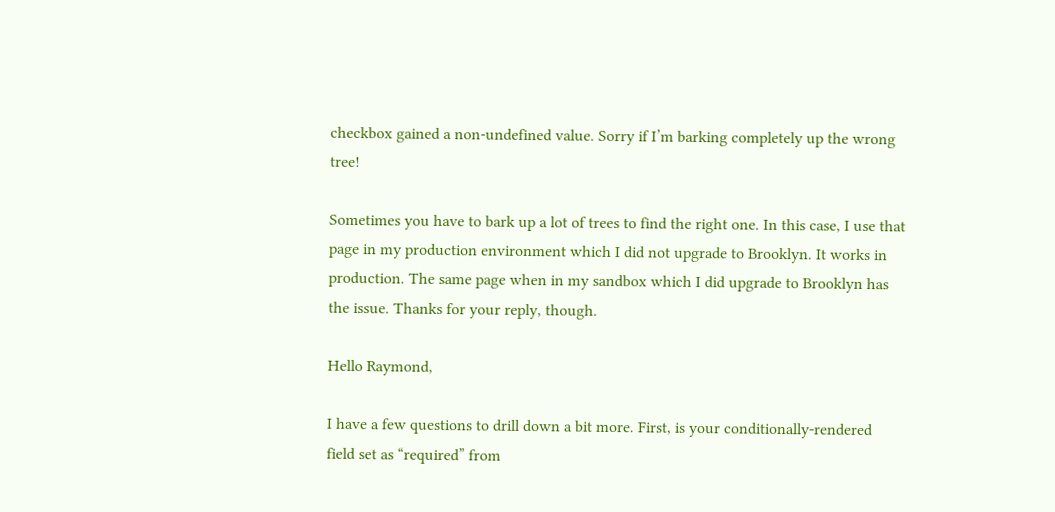checkbox gained a non-undefined value. Sorry if I’m barking completely up the wrong tree!

Sometimes you have to bark up a lot of trees to find the right one. In this case, I use that page in my production environment which I did not upgrade to Brooklyn. It works in production. The same page when in my sandbox which I did upgrade to Brooklyn has the issue. Thanks for your reply, though.

Hello Raymond,

I have a few questions to drill down a bit more. First, is your conditionally-rendered field set as “required” from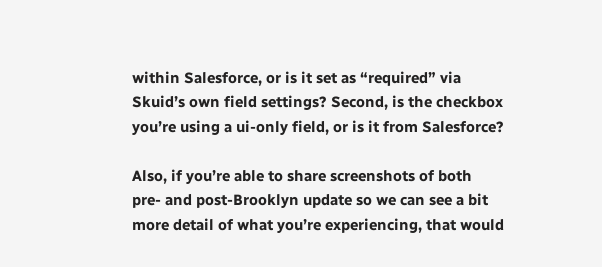within Salesforce, or is it set as “required” via Skuid’s own field settings? Second, is the checkbox you’re using a ui-only field, or is it from Salesforce?

Also, if you’re able to share screenshots of both pre- and post-Brooklyn update so we can see a bit more detail of what you’re experiencing, that would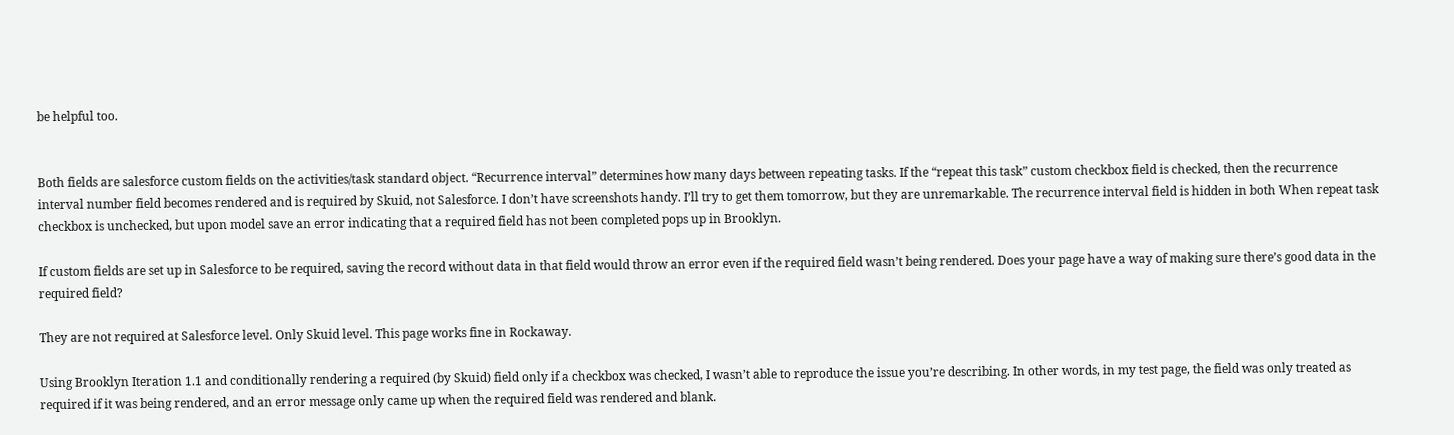be helpful too.


Both fields are salesforce custom fields on the activities/task standard object. “Recurrence interval” determines how many days between repeating tasks. If the “repeat this task” custom checkbox field is checked, then the recurrence interval number field becomes rendered and is required by Skuid, not Salesforce. I don’t have screenshots handy. I’ll try to get them tomorrow, but they are unremarkable. The recurrence interval field is hidden in both When repeat task checkbox is unchecked, but upon model save an error indicating that a required field has not been completed pops up in Brooklyn.

If custom fields are set up in Salesforce to be required, saving the record without data in that field would throw an error even if the required field wasn’t being rendered. Does your page have a way of making sure there’s good data in the required field?

They are not required at Salesforce level. Only Skuid level. This page works fine in Rockaway.

Using Brooklyn Iteration 1.1 and conditionally rendering a required (by Skuid) field only if a checkbox was checked, I wasn’t able to reproduce the issue you’re describing. In other words, in my test page, the field was only treated as required if it was being rendered, and an error message only came up when the required field was rendered and blank.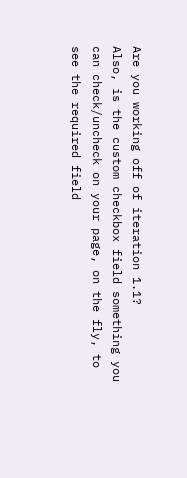Are you working off of iteration 1.1?
Also, is the custom checkbox field something you can check/uncheck on your page, on the fly, to see the required field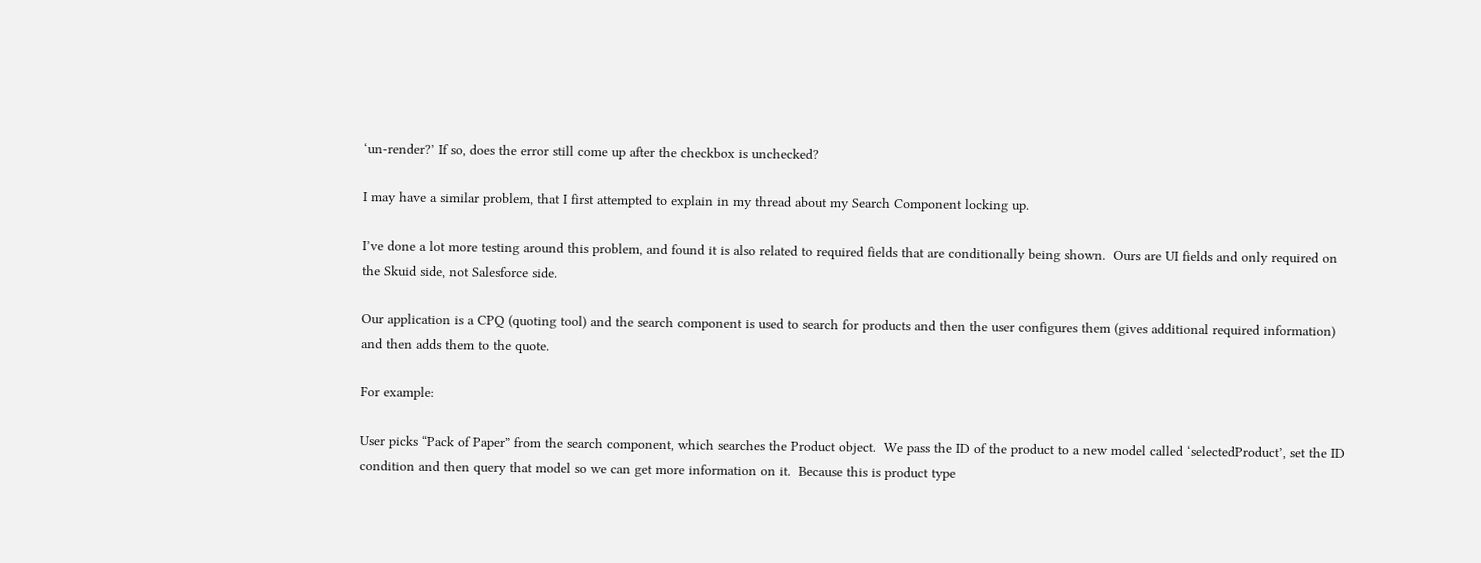‘un-render?’ If so, does the error still come up after the checkbox is unchecked?

I may have a similar problem, that I first attempted to explain in my thread about my Search Component locking up.

I’ve done a lot more testing around this problem, and found it is also related to required fields that are conditionally being shown.  Ours are UI fields and only required on the Skuid side, not Salesforce side.

Our application is a CPQ (quoting tool) and the search component is used to search for products and then the user configures them (gives additional required information) and then adds them to the quote.

For example:

User picks “Pack of Paper” from the search component, which searches the Product object.  We pass the ID of the product to a new model called ‘selectedProduct’, set the ID condition and then query that model so we can get more information on it.  Because this is product type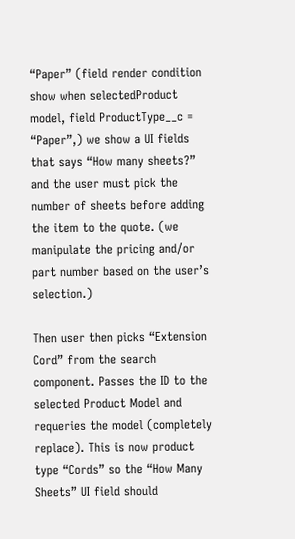“Paper” (field render condition show when selectedProduct model, field ProductType__c = “Paper”,) we show a UI fields that says “How many sheets?” and the user must pick the number of sheets before adding the item to the quote. (we manipulate the pricing and/or part number based on the user’s selection.)

Then user then picks “Extension Cord” from the search component. Passes the ID to the selected Product Model and requeries the model (completely replace). This is now product type “Cords” so the “How Many Sheets” UI field should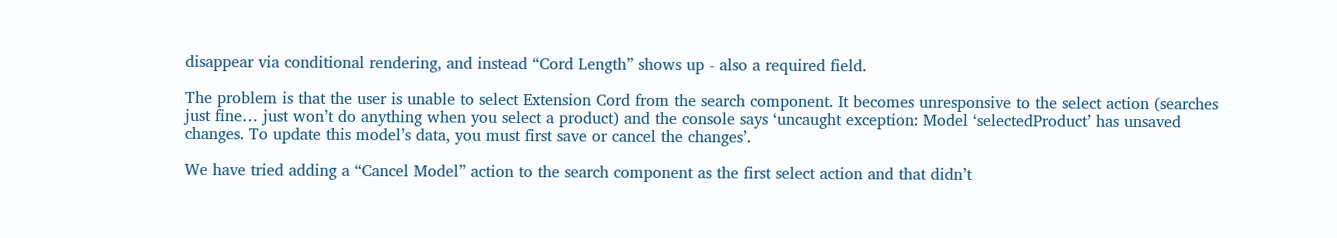disappear via conditional rendering, and instead “Cord Length” shows up - also a required field.

The problem is that the user is unable to select Extension Cord from the search component. It becomes unresponsive to the select action (searches just fine… just won’t do anything when you select a product) and the console says ‘uncaught exception: Model ‘selectedProduct’ has unsaved changes. To update this model’s data, you must first save or cancel the changes’.

We have tried adding a “Cancel Model” action to the search component as the first select action and that didn’t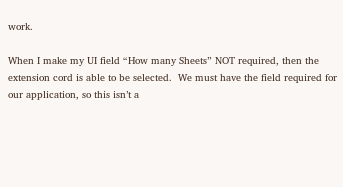work.

When I make my UI field “How many Sheets” NOT required, then the extension cord is able to be selected.  We must have the field required for our application, so this isn’t a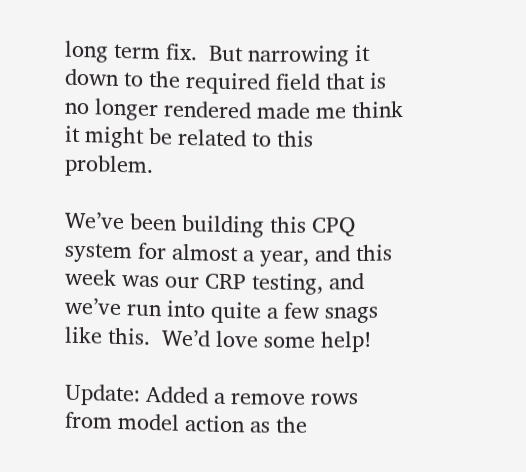long term fix.  But narrowing it down to the required field that is no longer rendered made me think it might be related to this problem.

We’ve been building this CPQ system for almost a year, and this week was our CRP testing, and we’ve run into quite a few snags like this.  We’d love some help!

Update: Added a remove rows from model action as the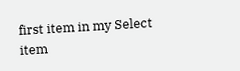first item in my Select item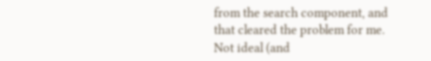from the search component, and that cleared the problem for me.  Not ideal (and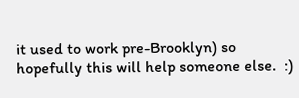it used to work pre-Brooklyn) so hopefully this will help someone else.  :)